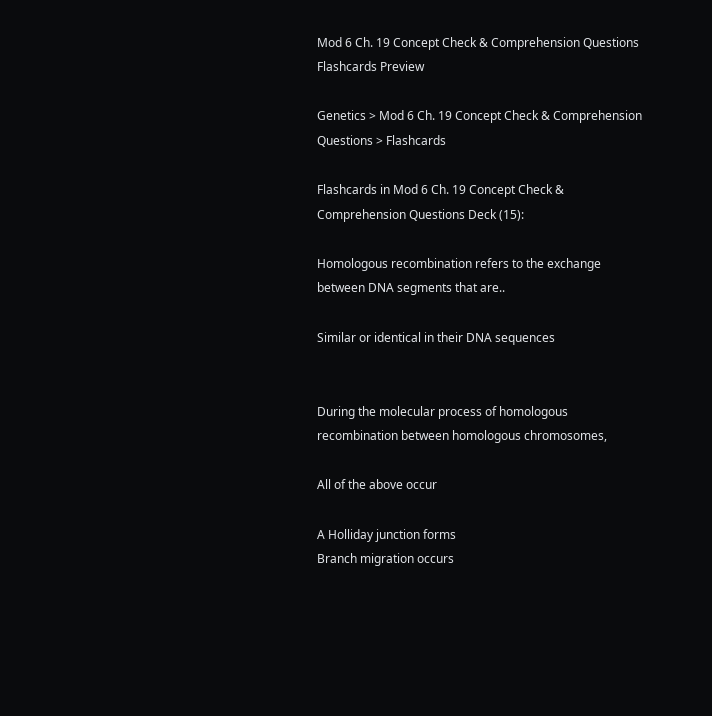Mod 6 Ch. 19 Concept Check & Comprehension Questions Flashcards Preview

Genetics > Mod 6 Ch. 19 Concept Check & Comprehension Questions > Flashcards

Flashcards in Mod 6 Ch. 19 Concept Check & Comprehension Questions Deck (15):

Homologous recombination refers to the exchange between DNA segments that are..

Similar or identical in their DNA sequences


During the molecular process of homologous recombination between homologous chromosomes,

All of the above occur

A Holliday junction forms
Branch migration occurs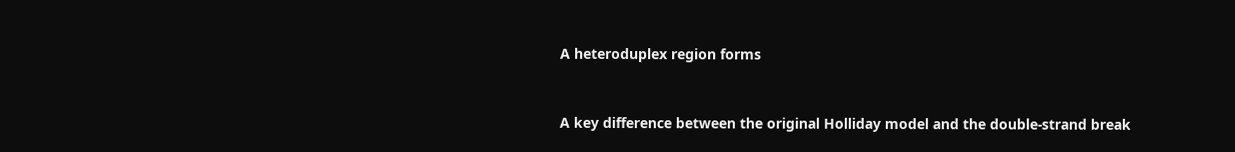A heteroduplex region forms


A key difference between the original Holliday model and the double-strand break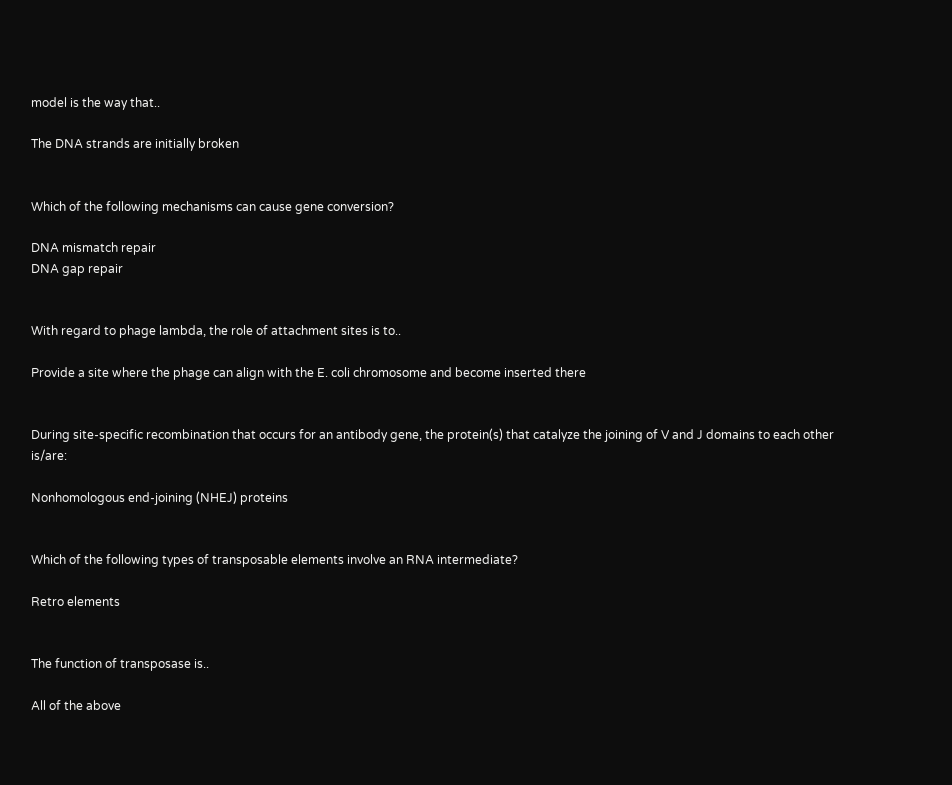model is the way that..

The DNA strands are initially broken


Which of the following mechanisms can cause gene conversion?

DNA mismatch repair
DNA gap repair


With regard to phage lambda, the role of attachment sites is to..

Provide a site where the phage can align with the E. coli chromosome and become inserted there


During site-specific recombination that occurs for an antibody gene, the protein(s) that catalyze the joining of V and J domains to each other is/are:

Nonhomologous end-joining (NHEJ) proteins


Which of the following types of transposable elements involve an RNA intermediate?

Retro elements


The function of transposase is..

All of the above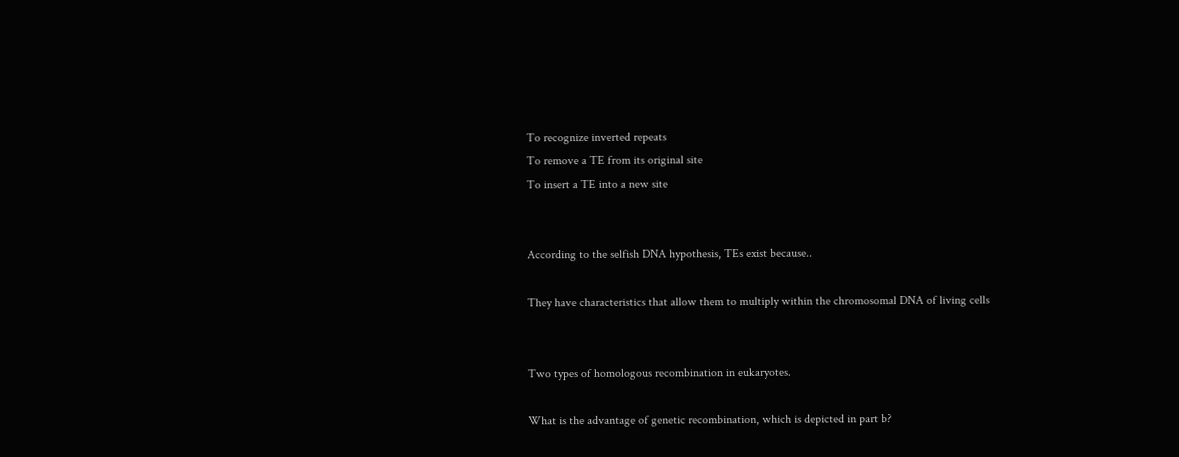To recognize inverted repeats
To remove a TE from its original site
To insert a TE into a new site


According to the selfish DNA hypothesis, TEs exist because..

They have characteristics that allow them to multiply within the chromosomal DNA of living cells


Two types of homologous recombination in eukaryotes.

What is the advantage of genetic recombination, which is depicted in part b?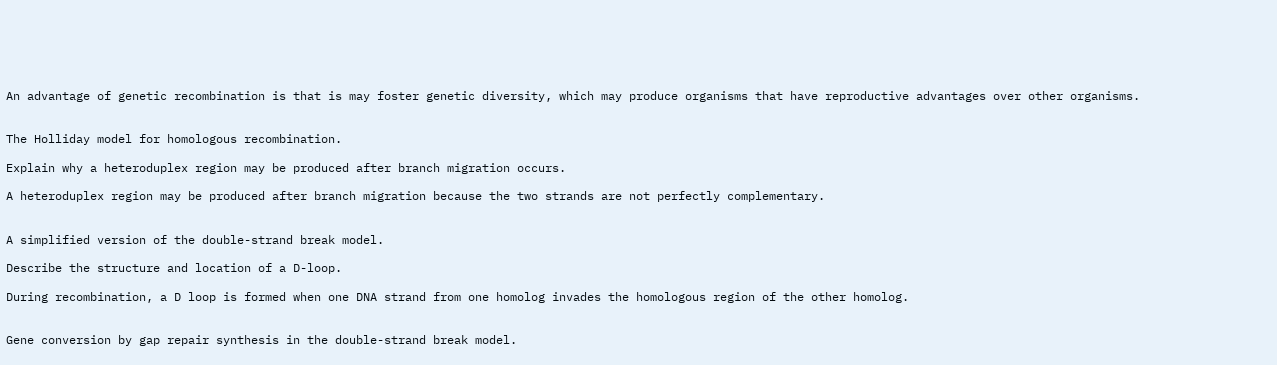An advantage of genetic recombination is that is may foster genetic diversity, which may produce organisms that have reproductive advantages over other organisms.


The Holliday model for homologous recombination.

Explain why a heteroduplex region may be produced after branch migration occurs.

A heteroduplex region may be produced after branch migration because the two strands are not perfectly complementary.


A simplified version of the double-strand break model.

Describe the structure and location of a D-loop.

During recombination, a D loop is formed when one DNA strand from one homolog invades the homologous region of the other homolog.


Gene conversion by gap repair synthesis in the double-strand break model.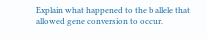Explain what happened to the b allele that allowed gene conversion to occur.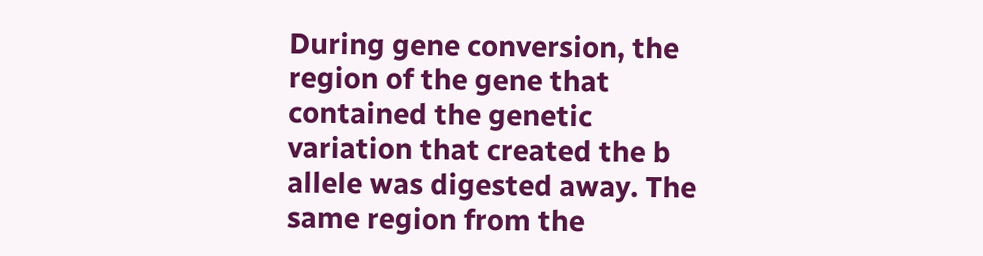During gene conversion, the region of the gene that contained the genetic variation that created the b allele was digested away. The same region from the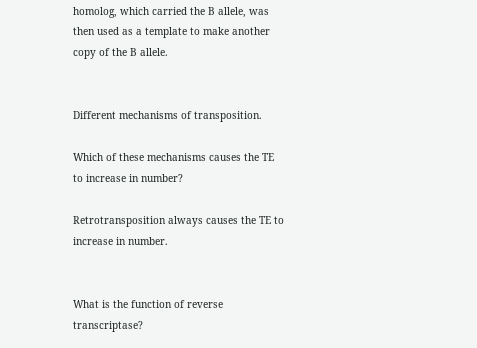homolog, which carried the B allele, was then used as a template to make another copy of the B allele.


Different mechanisms of transposition.

Which of these mechanisms causes the TE to increase in number?

Retrotransposition always causes the TE to increase in number.


What is the function of reverse transcriptase?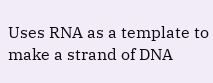Uses RNA as a template to make a strand of DNA